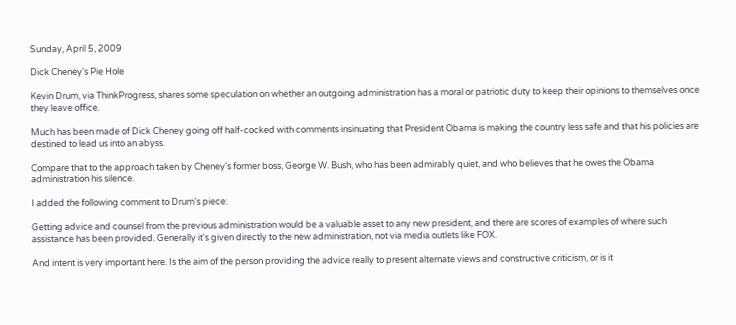Sunday, April 5, 2009

Dick Cheney's Pie Hole

Kevin Drum, via ThinkProgress, shares some speculation on whether an outgoing administration has a moral or patriotic duty to keep their opinions to themselves once they leave office.

Much has been made of Dick Cheney going off half-cocked with comments insinuating that President Obama is making the country less safe and that his policies are destined to lead us into an abyss.

Compare that to the approach taken by Cheney's former boss, George W. Bush, who has been admirably quiet, and who believes that he owes the Obama administration his silence.

I added the following comment to Drum's piece:

Getting advice and counsel from the previous administration would be a valuable asset to any new president, and there are scores of examples of where such assistance has been provided. Generally it's given directly to the new administration, not via media outlets like FOX.

And intent is very important here. Is the aim of the person providing the advice really to present alternate views and constructive criticism, or is it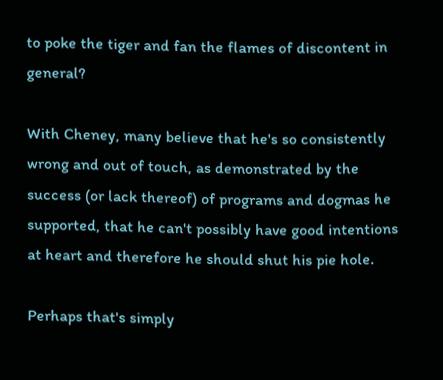to poke the tiger and fan the flames of discontent in general?

With Cheney, many believe that he's so consistently wrong and out of touch, as demonstrated by the success (or lack thereof) of programs and dogmas he supported, that he can't possibly have good intentions at heart and therefore he should shut his pie hole.

Perhaps that's simply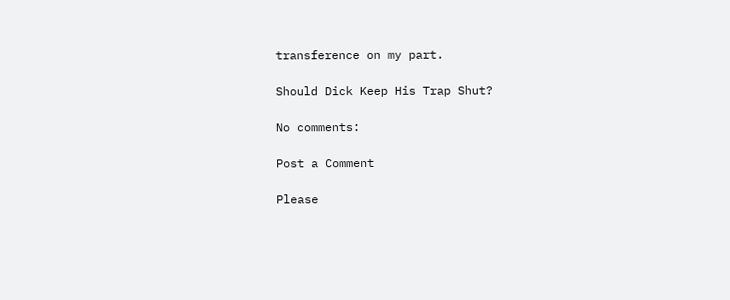transference on my part.

Should Dick Keep His Trap Shut?

No comments:

Post a Comment

Please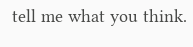tell me what you think.